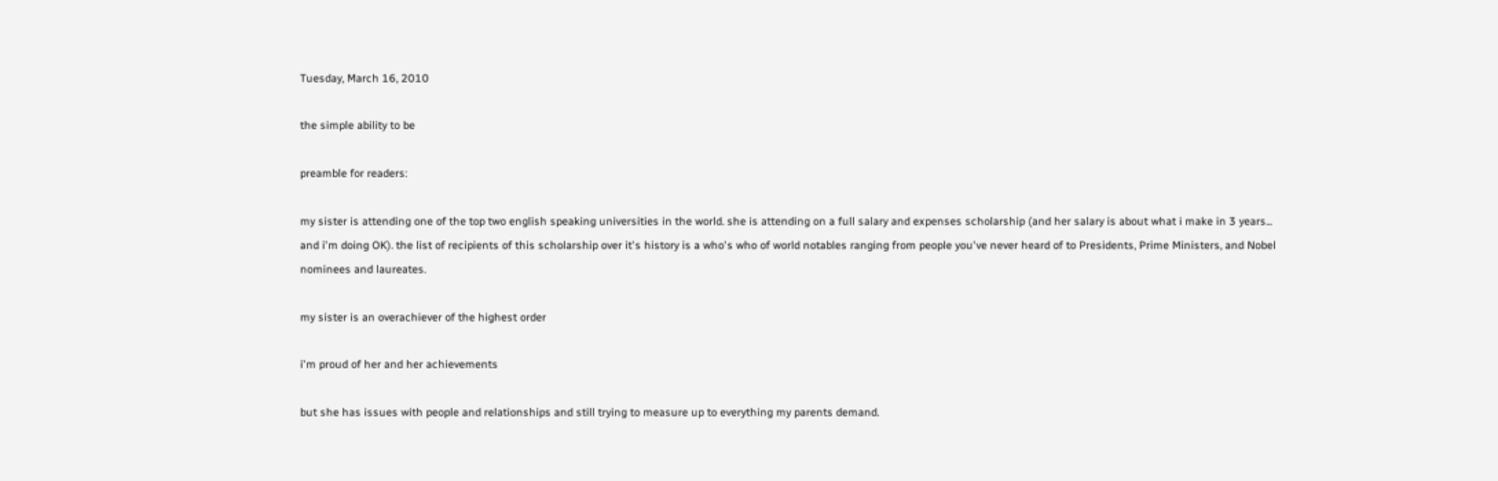Tuesday, March 16, 2010

the simple ability to be

preamble for readers:

my sister is attending one of the top two english speaking universities in the world. she is attending on a full salary and expenses scholarship (and her salary is about what i make in 3 years... and i'm doing OK). the list of recipients of this scholarship over it's history is a who's who of world notables ranging from people you've never heard of to Presidents, Prime Ministers, and Nobel nominees and laureates.

my sister is an overachiever of the highest order

i'm proud of her and her achievements

but she has issues with people and relationships and still trying to measure up to everything my parents demand.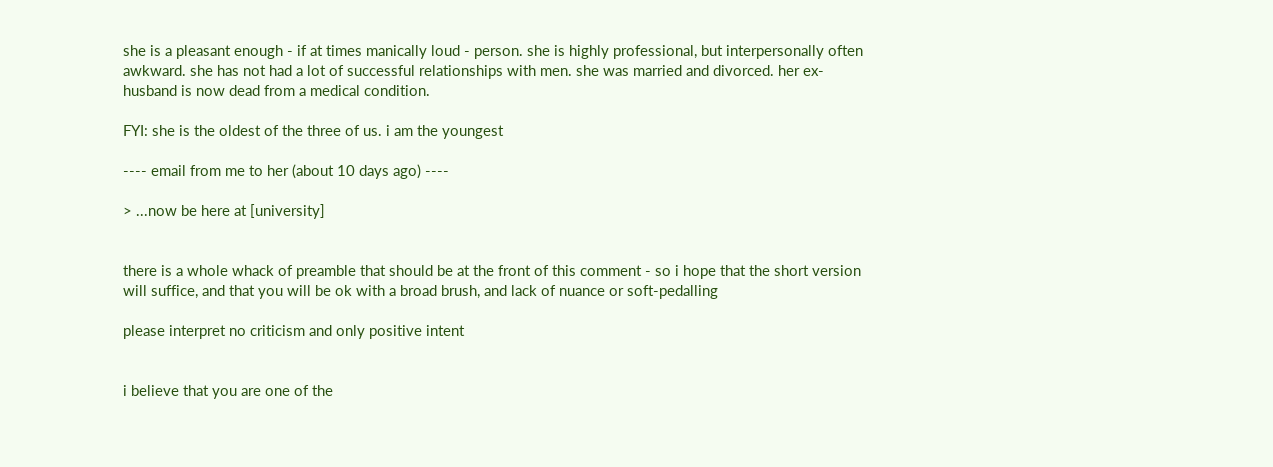she is a pleasant enough - if at times manically loud - person. she is highly professional, but interpersonally often awkward. she has not had a lot of successful relationships with men. she was married and divorced. her ex-husband is now dead from a medical condition.

FYI: she is the oldest of the three of us. i am the youngest

---- email from me to her (about 10 days ago) ----

> ...now be here at [university]


there is a whole whack of preamble that should be at the front of this comment - so i hope that the short version will suffice, and that you will be ok with a broad brush, and lack of nuance or soft-pedalling

please interpret no criticism and only positive intent


i believe that you are one of the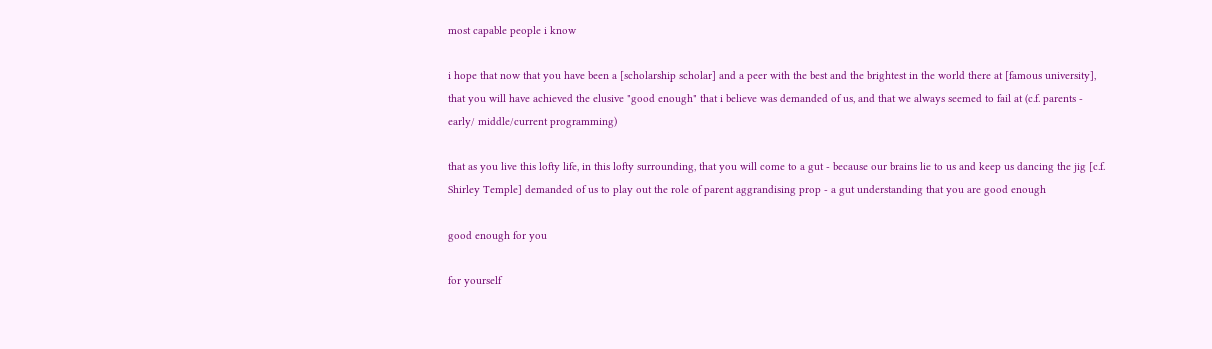most capable people i know

i hope that now that you have been a [scholarship scholar] and a peer with the best and the brightest in the world there at [famous university], that you will have achieved the elusive "good enough" that i believe was demanded of us, and that we always seemed to fail at (c.f. parents - early/ middle/current programming)

that as you live this lofty life, in this lofty surrounding, that you will come to a gut - because our brains lie to us and keep us dancing the jig [c.f. Shirley Temple] demanded of us to play out the role of parent aggrandising prop - a gut understanding that you are good enough

good enough for you

for yourself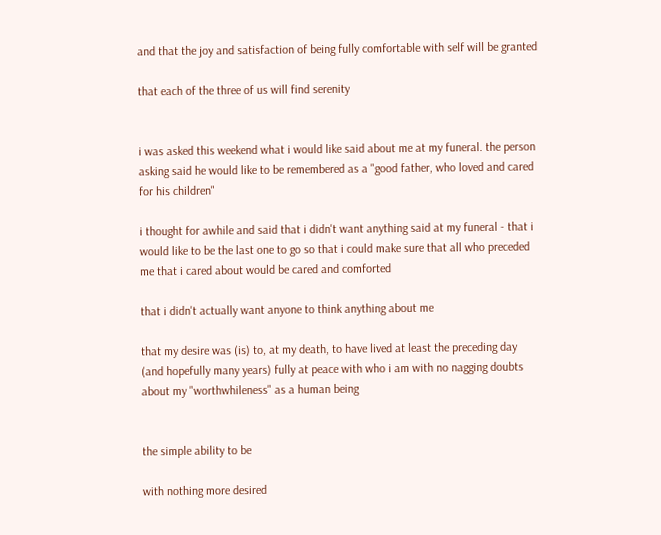and that the joy and satisfaction of being fully comfortable with self will be granted

that each of the three of us will find serenity


i was asked this weekend what i would like said about me at my funeral. the person asking said he would like to be remembered as a "good father, who loved and cared for his children"

i thought for awhile and said that i didn't want anything said at my funeral - that i would like to be the last one to go so that i could make sure that all who preceded me that i cared about would be cared and comforted

that i didn't actually want anyone to think anything about me

that my desire was (is) to, at my death, to have lived at least the preceding day (and hopefully many years) fully at peace with who i am with no nagging doubts about my "worthwhileness" as a human being


the simple ability to be

with nothing more desired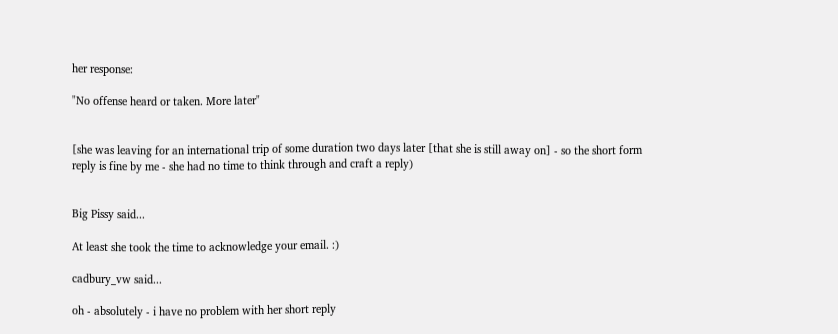her response:

"No offense heard or taken. More later"


[she was leaving for an international trip of some duration two days later [that she is still away on] - so the short form reply is fine by me - she had no time to think through and craft a reply)


Big Pissy said...

At least she took the time to acknowledge your email. :)

cadbury_vw said...

oh - absolutely - i have no problem with her short reply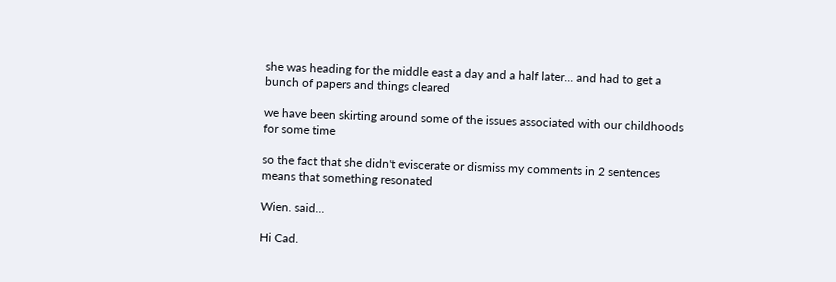she was heading for the middle east a day and a half later... and had to get a bunch of papers and things cleared

we have been skirting around some of the issues associated with our childhoods for some time

so the fact that she didn't eviscerate or dismiss my comments in 2 sentences means that something resonated

Wien. said...

Hi Cad.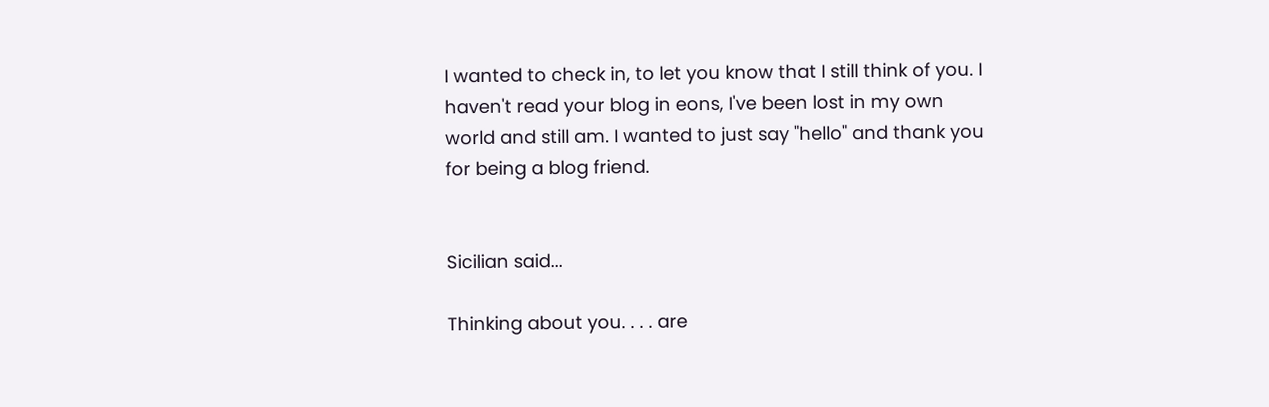I wanted to check in, to let you know that I still think of you. I haven't read your blog in eons, I've been lost in my own world and still am. I wanted to just say "hello" and thank you for being a blog friend.


Sicilian said...

Thinking about you. . . . are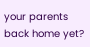your parents back home yet?